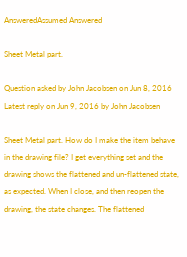AnsweredAssumed Answered

Sheet Metal part.

Question asked by John Jacobsen on Jun 8, 2016
Latest reply on Jun 9, 2016 by John Jacobsen

Sheet Metal part. How do I make the item behave in the drawing file? I get everything set and the drawing shows the flattened and un-flattened state, as expected. When I close, and then reopen the drawing, the state changes. The flattened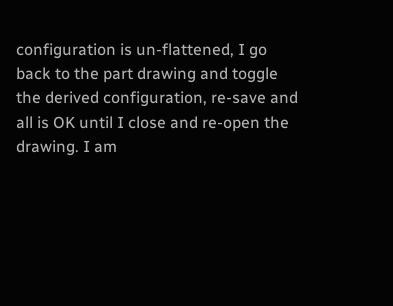configuration is un-flattened, I go back to the part drawing and toggle the derived configuration, re-save and all is OK until I close and re-open the drawing. I am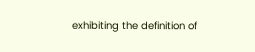exhibiting the definition of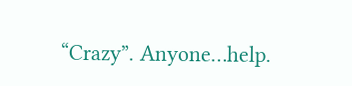“Crazy”. Anyone…help.